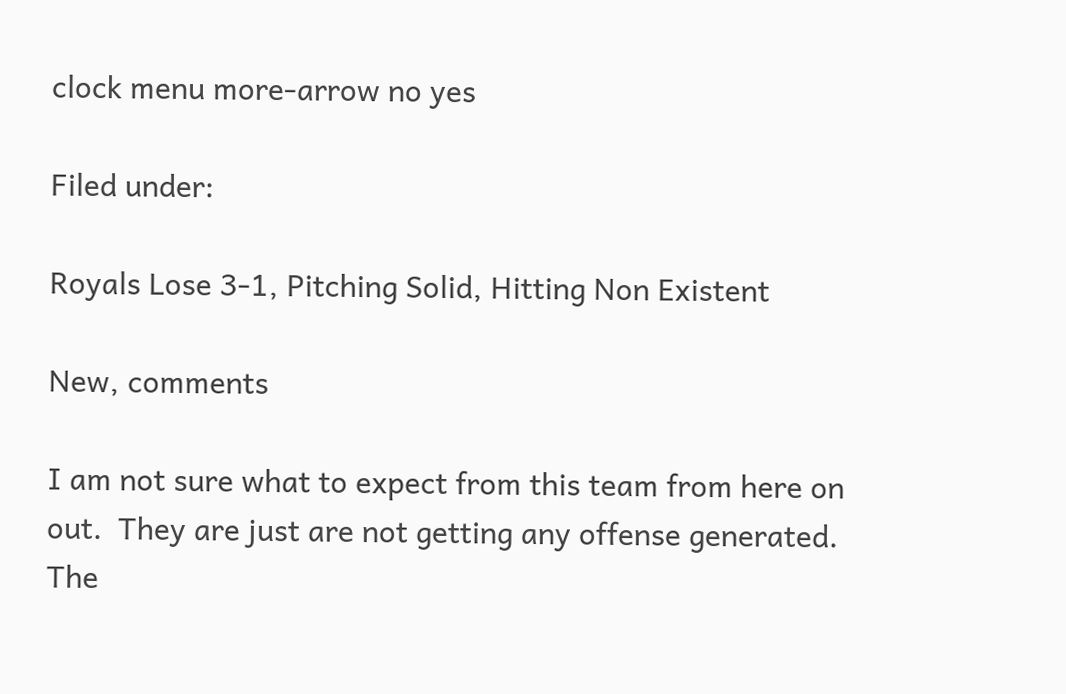clock menu more-arrow no yes

Filed under:

Royals Lose 3-1, Pitching Solid, Hitting Non Existent

New, comments

I am not sure what to expect from this team from here on out.  They are just are not getting any offense generated.  The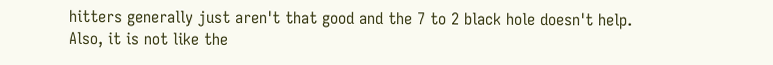hitters generally just aren't that good and the 7 to 2 black hole doesn't help.  Also, it is not like the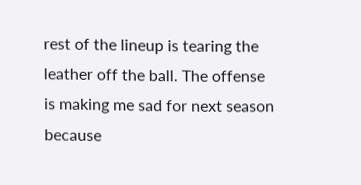rest of the lineup is tearing the leather off the ball. The offense is making me sad for next season because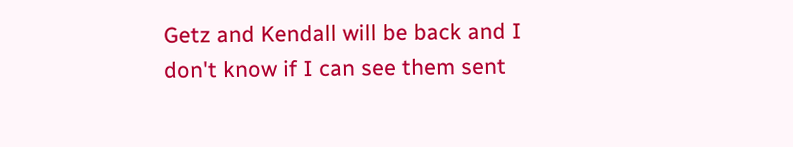Getz and Kendall will be back and I don't know if I can see them sent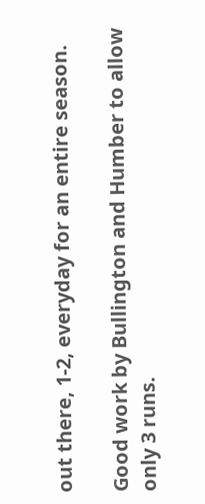out there, 1-2, everyday for an entire season.

Good work by Bullington and Humber to allow only 3 runs.